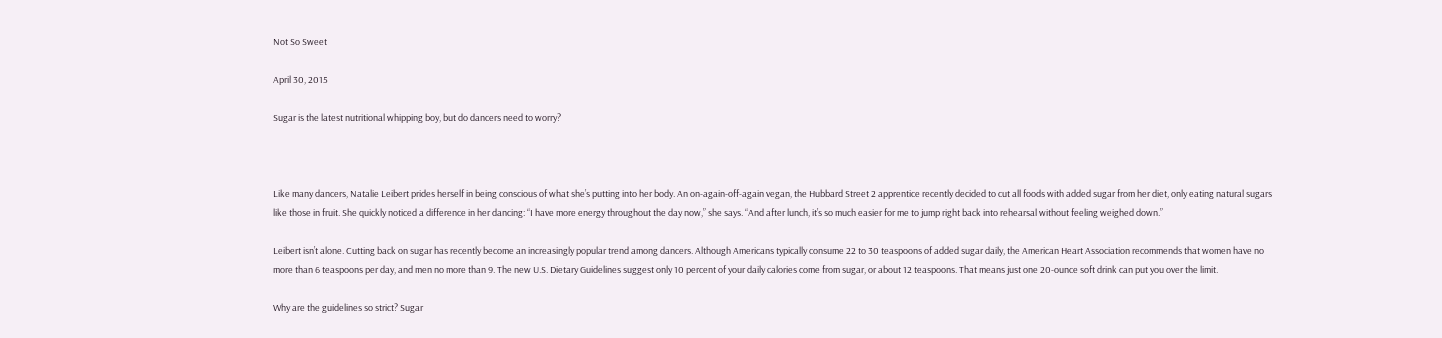Not So Sweet

April 30, 2015

Sugar is the latest nutritional whipping boy, but do dancers need to worry?



Like many dancers, Natalie Leibert prides herself in being conscious of what she’s putting into her body. An on-again-off-again vegan, the Hubbard Street 2 apprentice recently decided to cut all foods with added sugar from her diet, only eating natural sugars like those in fruit. She quickly noticed a difference in her dancing: “I have more energy throughout the day now,” she says. “And after lunch, it’s so much easier for me to jump right back into rehearsal without feeling weighed down.”

Leibert isn’t alone. Cutting back on sugar has recently become an increasingly popular trend among dancers. Although Americans typically consume 22 to 30 teaspoons of added sugar daily, the American Heart Association recommends that women have no more than 6 teaspoons per day, and men no more than 9. The new U.S. Dietary Guidelines suggest only 10 percent of your daily calories come from sugar, or about 12 teaspoons. That means just one 20-ounce soft drink can put you over the limit.

Why are the guidelines so strict? Sugar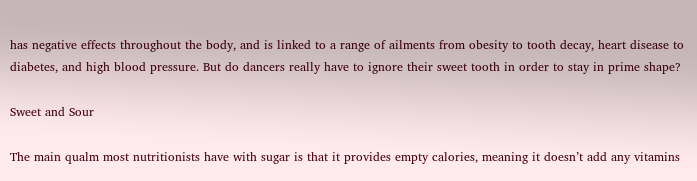has negative effects throughout the body, and is linked to a range of ailments from obesity to tooth decay, heart disease to diabetes, and high blood pressure. But do dancers really have to ignore their sweet tooth in order to stay in prime shape?

Sweet and Sour

The main qualm most nutritionists have with sugar is that it provides empty calories, meaning it doesn’t add any vitamins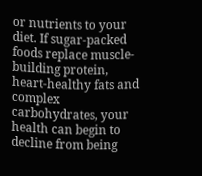or nutrients to your diet. If sugar-packed foods replace muscle-building protein, heart-healthy fats and complex carbohydrates, your health can begin to decline from being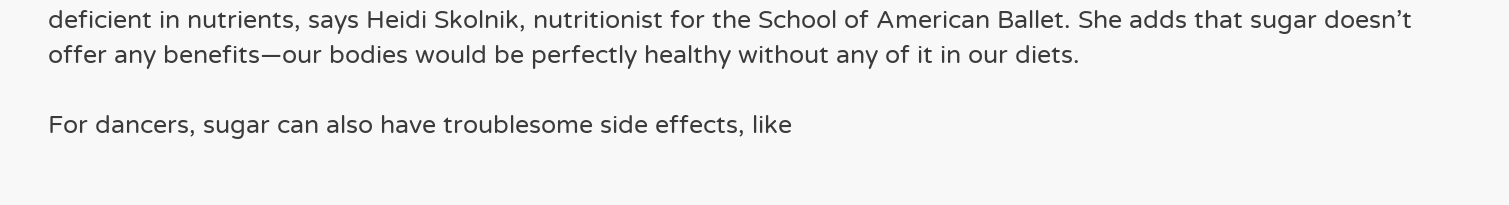deficient in nutrients, says Heidi Skolnik, nutritionist for the School of American Ballet. She adds that sugar doesn’t offer any benefits—our bodies would be perfectly healthy without any of it in our diets.

For dancers, sugar can also have troublesome side effects, like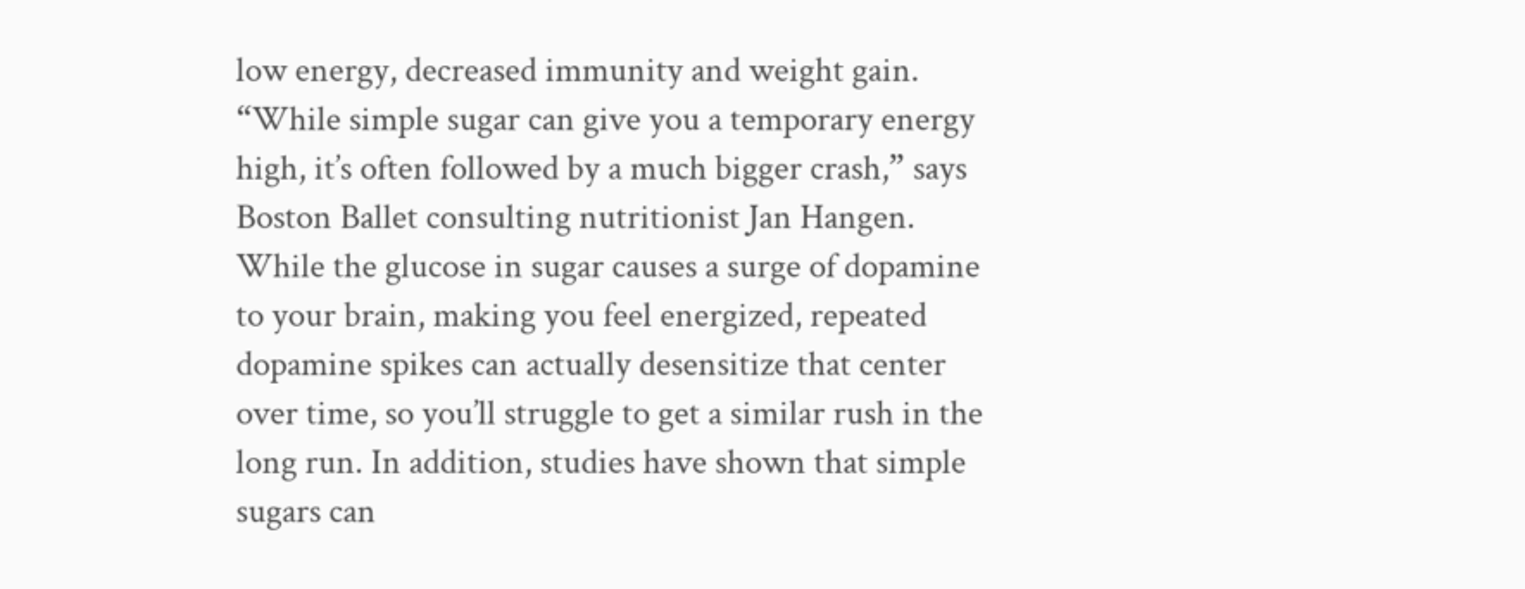low energy, decreased immunity and weight gain. “While simple sugar can give you a temporary energy high, it’s often followed by a much bigger crash,” says Boston Ballet consulting nutritionist Jan Hangen. While the glucose in sugar causes a surge of dopamine to your brain, making you feel energized, repeated dopamine spikes can actually desensitize that center over time, so you’ll struggle to get a similar rush in the long run. In addition, studies have shown that simple sugars can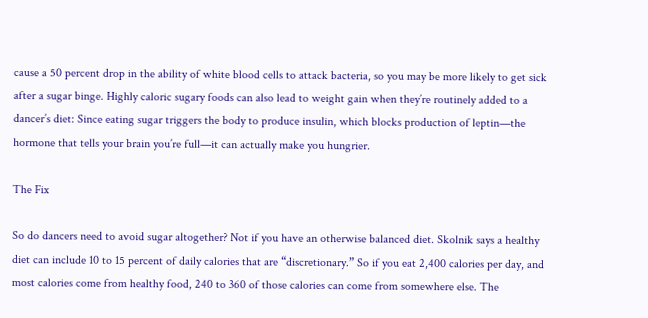cause a 50 percent drop in the ability of white blood cells to attack bacteria, so you may be more likely to get sick after a sugar binge. Highly caloric sugary foods can also lead to weight gain when they’re routinely added to a dancer’s diet: Since eating sugar triggers the body to produce insulin, which blocks production of leptin—the hormone that tells your brain you’re full—it can actually make you hungrier.

The Fix

So do dancers need to avoid sugar altogether? Not if you have an otherwise balanced diet. Skolnik says a healthy diet can include 10 to 15 percent of daily calories that are “discretionary.” So if you eat 2,400 calories per day, and most calories come from healthy food, 240 to 360 of those calories can come from somewhere else. The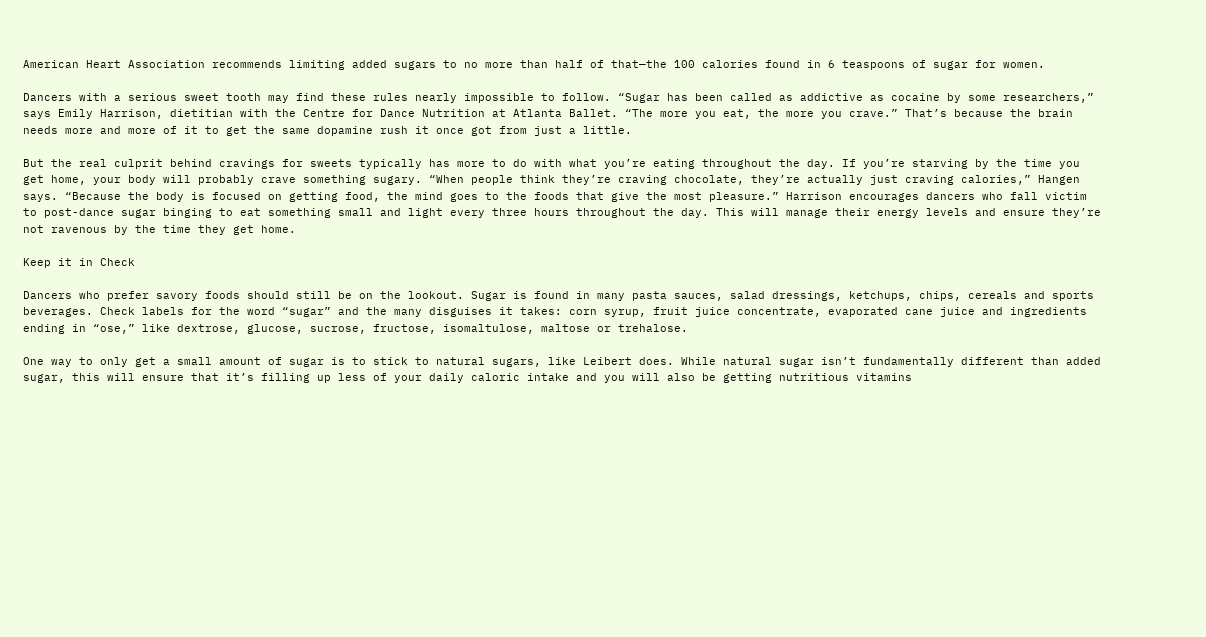American Heart Association recommends limiting added sugars to no more than half of that—the 100 calories found in 6 teaspoons of sugar for women.

Dancers with a serious sweet tooth may find these rules nearly impossible to follow. “Sugar has been called as addictive as cocaine by some researchers,” says Emily Harrison, dietitian with the Centre for Dance Nutrition at Atlanta Ballet. “The more you eat, the more you crave.” That’s because the brain needs more and more of it to get the same dopamine rush it once got from just a little.

But the real culprit behind cravings for sweets typically has more to do with what you’re eating throughout the day. If you’re starving by the time you get home, your body will probably crave something sugary. “When people think they’re craving chocolate, they’re actually just craving calories,” Hangen says. “Because the body is focused on getting food, the mind goes to the foods that give the most pleasure.” Harrison encourages dancers who fall victim to post-dance sugar binging to eat something small and light every three hours throughout the day. This will manage their energy levels and ensure they’re not ravenous by the time they get home.

Keep it in Check

Dancers who prefer savory foods should still be on the lookout. Sugar is found in many pasta sauces, salad dressings, ketchups, chips, cereals and sports beverages. Check labels for the word “sugar” and the many disguises it takes: corn syrup, fruit juice concentrate, evaporated cane juice and ingredients ending in “ose,” like dextrose, glucose, sucrose, fructose, isomaltulose, maltose or trehalose.

One way to only get a small amount of sugar is to stick to natural sugars, like Leibert does. While natural sugar isn’t fundamentally different than added sugar, this will ensure that it’s filling up less of your daily caloric intake and you will also be getting nutritious vitamins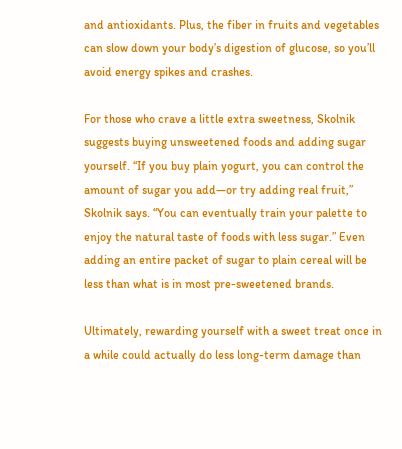and antioxidants. Plus, the fiber in fruits and vegetables can slow down your body’s digestion of glucose, so you’ll avoid energy spikes and crashes.

For those who crave a little extra sweetness, Skolnik suggests buying unsweetened foods and adding sugar yourself. “If you buy plain yogurt, you can control the amount of sugar you add—or try adding real fruit,” Skolnik says. “You can eventually train your palette to enjoy the natural taste of foods with less sugar.” Even adding an entire packet of sugar to plain cereal will be less than what is in most pre-sweetened brands.

Ultimately, rewarding yourself with a sweet treat once in a while could actually do less long-term damage than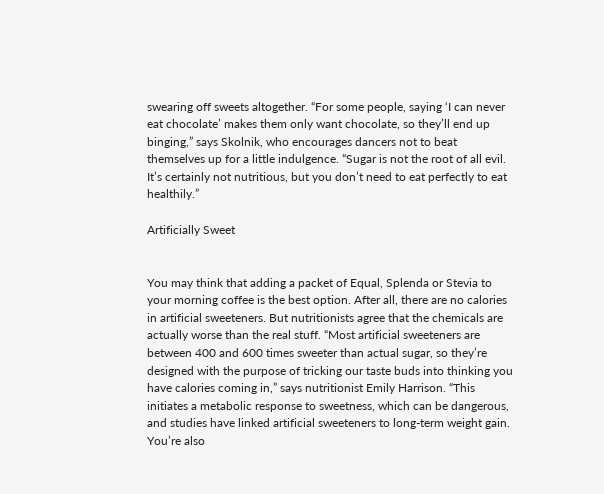swearing off sweets altogether. “For some people, saying ‘I can never eat chocolate’ makes them only want chocolate, so they’ll end up binging,” says Skolnik, who encourages dancers not to beat themselves up for a little indulgence. “Sugar is not the root of all evil. It’s certainly not nutritious, but you don’t need to eat perfectly to eat healthily.”

Artificially Sweet


You may think that adding a packet of Equal, Splenda or Stevia to your morning coffee is the best option. After all, there are no calories in artificial sweeteners. But nutritionists agree that the chemicals are actually worse than the real stuff. “Most artificial sweeteners are between 400 and 600 times sweeter than actual sugar, so they’re designed with the purpose of tricking our taste buds into thinking you have calories coming in,” says nutritionist Emily Harrison. “This initiates a metabolic response to sweetness, which can be dangerous, and studies have linked artificial sweeteners to long-term weight gain. You’re also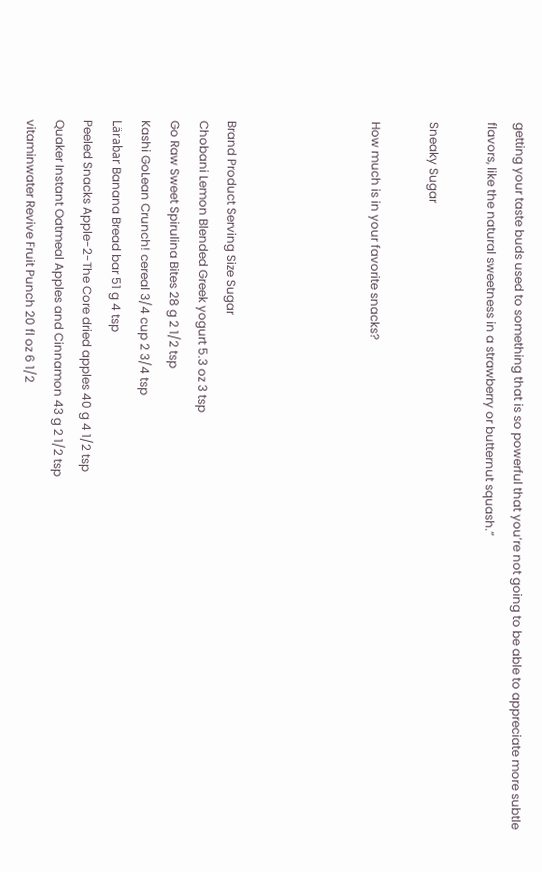getting your taste buds used to something that is so powerful that you’re not going to be able to appreciate more subtle flavors, like the natural sweetness in a strawberry or butternut squash.”

Sneaky Sugar

How much is in your favorite snacks?




Brand Product Serving Size Sugar
Chobani Lemon Blended Greek yogurt 5.3 oz 3 tsp
Go Raw Sweet Spirulina Bites 28 g 2 1/2 tsp
Kashi GoLean Crunch! cereal 3/4 cup 2 3/4 tsp
Lärabar Banana Bread bar 51 g 4 tsp
Peeled Snacks Apple-2-The Core dried apples 40 g 4 1/2 tsp
Quaker Instant Oatmeal Apples and Cinnamon 43 g 2 1/2 tsp
vitaminwater Revive Fruit Punch 20 fl oz 6 1/2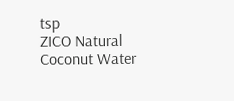tsp
ZICO Natural Coconut Water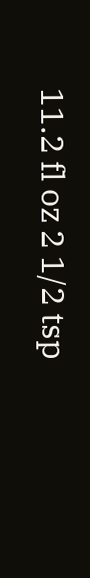11.2 fl oz 2 1/2 tsp